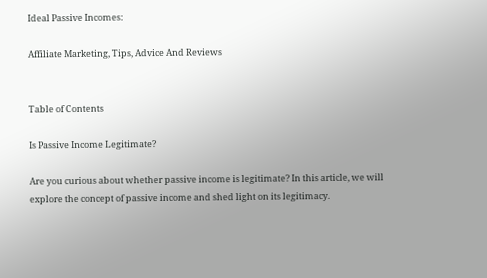Ideal Passive Incomes:

Affiliate Marketing, Tips, Advice And Reviews


Table of Contents

Is Passive Income Legitimate?

Are you curious about whether passive income is legitimate? In this article, we will explore the concept of passive income and shed light on its legitimacy.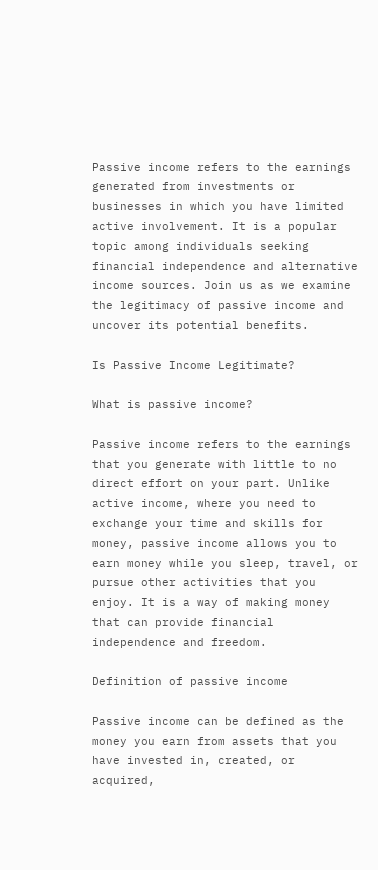Passive income refers to the earnings generated from investments or businesses in which you have limited active involvement. It is a popular topic among individuals seeking financial independence and alternative income sources. Join us as we examine the legitimacy of passive income and uncover its potential benefits.

Is Passive Income Legitimate?

What is passive income?

Passive income refers to the earnings that you generate with little to no direct effort on your part. Unlike active income, where you need to exchange your time and skills for money, passive income allows you to earn money while you sleep, travel, or pursue other activities that you enjoy. It is a way of making money that can provide financial independence and freedom.

Definition of passive income

Passive income can be defined as the money you earn from assets that you have invested in, created, or acquired,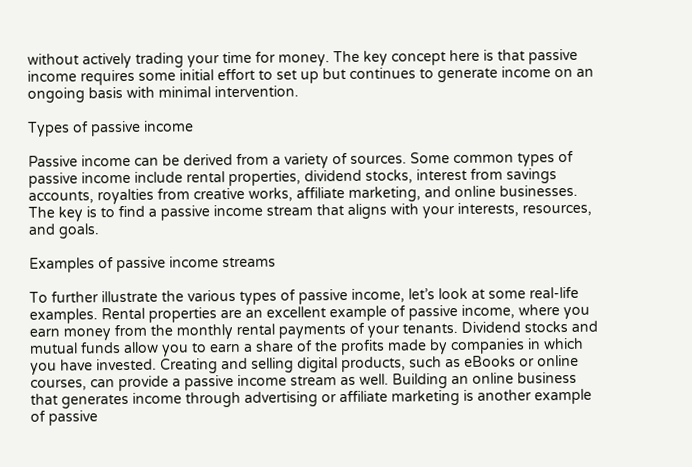without actively trading your time for money. The key concept here is that passive income requires some initial effort to set up but continues to generate income on an ongoing basis with minimal intervention.

Types of passive income

Passive income can be derived from a variety of sources. Some common types of passive income include rental properties, dividend stocks, interest from savings accounts, royalties from creative works, affiliate marketing, and online businesses. The key is to find a passive income stream that aligns with your interests, resources, and goals.

Examples of passive income streams

To further illustrate the various types of passive income, let’s look at some real-life examples. Rental properties are an excellent example of passive income, where you earn money from the monthly rental payments of your tenants. Dividend stocks and mutual funds allow you to earn a share of the profits made by companies in which you have invested. Creating and selling digital products, such as eBooks or online courses, can provide a passive income stream as well. Building an online business that generates income through advertising or affiliate marketing is another example of passive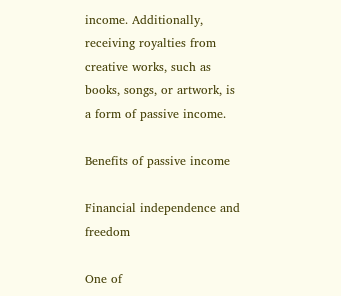income. Additionally, receiving royalties from creative works, such as books, songs, or artwork, is a form of passive income.

Benefits of passive income

Financial independence and freedom

One of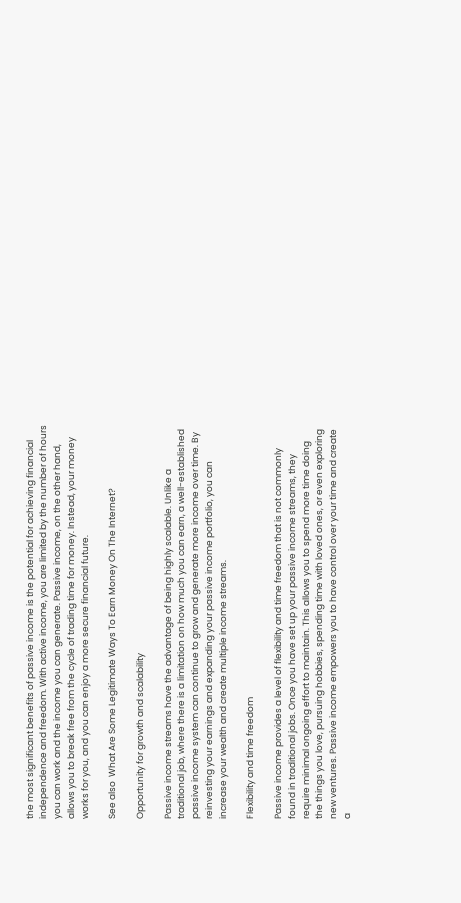the most significant benefits of passive income is the potential for achieving financial independence and freedom. With active income, you are limited by the number of hours you can work and the income you can generate. Passive income, on the other hand, allows you to break free from the cycle of trading time for money. Instead, your money works for you, and you can enjoy a more secure financial future.

See also  What Are Some Legitimate Ways To Earn Money On The Internet?

Opportunity for growth and scalability

Passive income streams have the advantage of being highly scalable. Unlike a traditional job, where there is a limitation on how much you can earn, a well-established passive income system can continue to grow and generate more income over time. By reinvesting your earnings and expanding your passive income portfolio, you can increase your wealth and create multiple income streams.

Flexibility and time freedom

Passive income provides a level of flexibility and time freedom that is not commonly found in traditional jobs. Once you have set up your passive income streams, they require minimal ongoing effort to maintain. This allows you to spend more time doing the things you love, pursuing hobbies, spending time with loved ones, or even exploring new ventures. Passive income empowers you to have control over your time and create a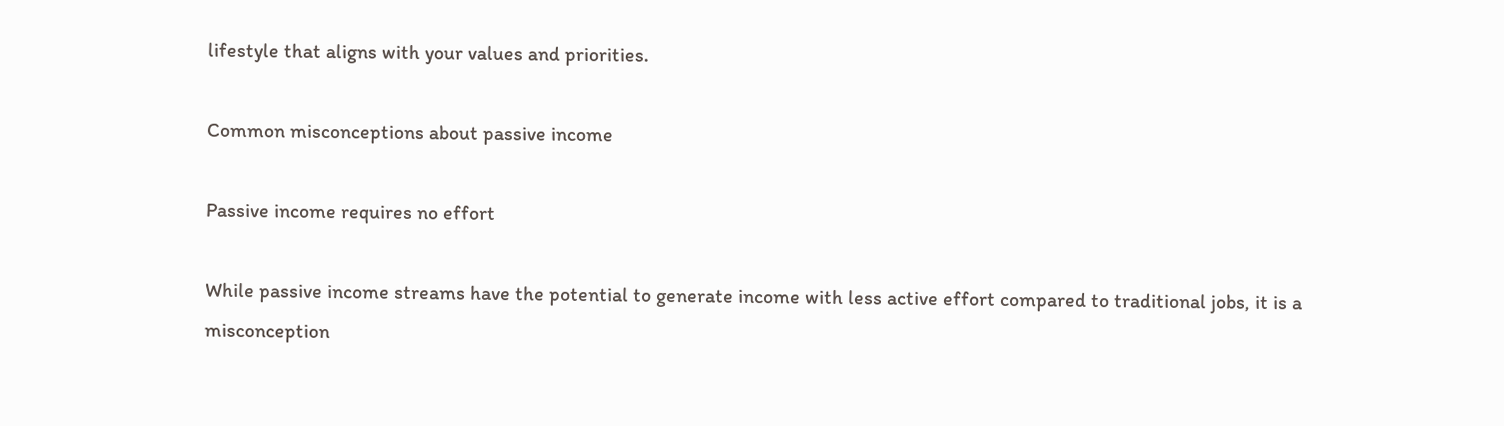lifestyle that aligns with your values and priorities.

Common misconceptions about passive income

Passive income requires no effort

While passive income streams have the potential to generate income with less active effort compared to traditional jobs, it is a misconception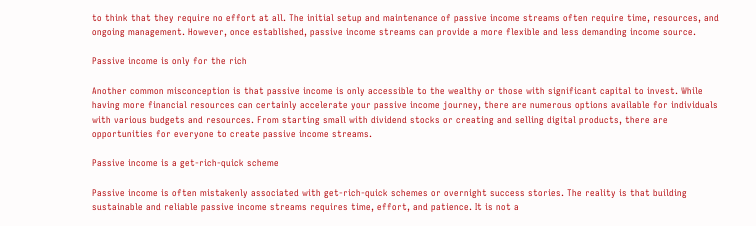to think that they require no effort at all. The initial setup and maintenance of passive income streams often require time, resources, and ongoing management. However, once established, passive income streams can provide a more flexible and less demanding income source.

Passive income is only for the rich

Another common misconception is that passive income is only accessible to the wealthy or those with significant capital to invest. While having more financial resources can certainly accelerate your passive income journey, there are numerous options available for individuals with various budgets and resources. From starting small with dividend stocks or creating and selling digital products, there are opportunities for everyone to create passive income streams.

Passive income is a get-rich-quick scheme

Passive income is often mistakenly associated with get-rich-quick schemes or overnight success stories. The reality is that building sustainable and reliable passive income streams requires time, effort, and patience. It is not a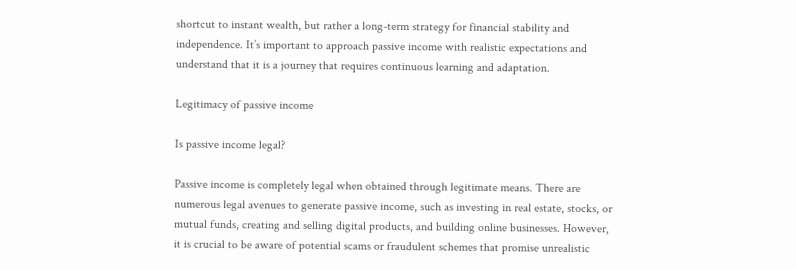shortcut to instant wealth, but rather a long-term strategy for financial stability and independence. It’s important to approach passive income with realistic expectations and understand that it is a journey that requires continuous learning and adaptation.

Legitimacy of passive income

Is passive income legal?

Passive income is completely legal when obtained through legitimate means. There are numerous legal avenues to generate passive income, such as investing in real estate, stocks, or mutual funds, creating and selling digital products, and building online businesses. However, it is crucial to be aware of potential scams or fraudulent schemes that promise unrealistic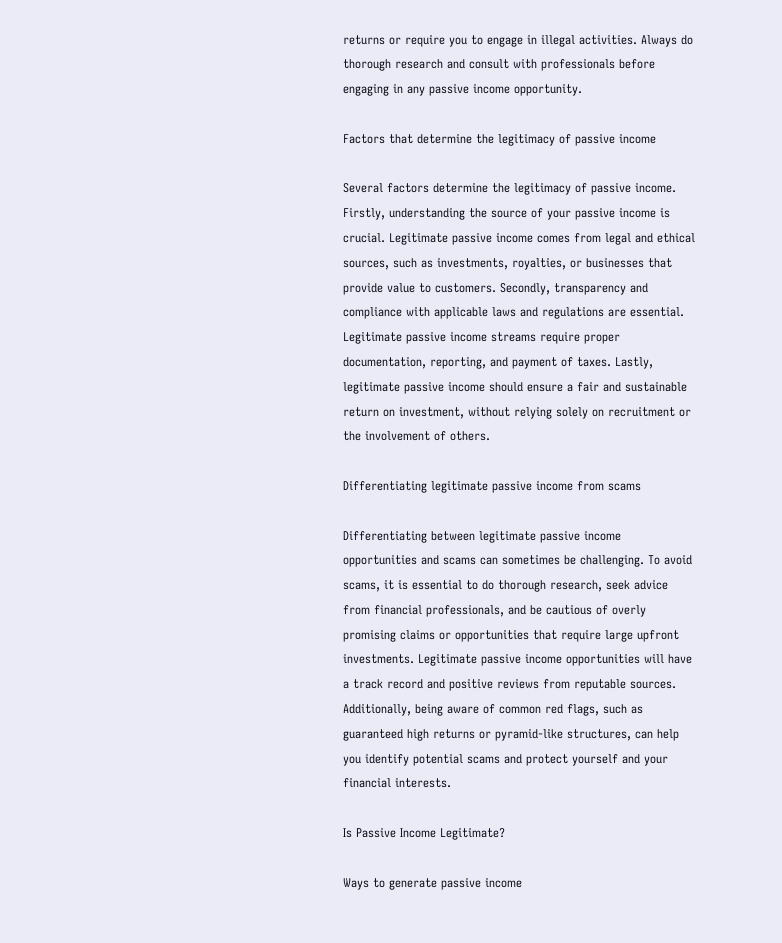returns or require you to engage in illegal activities. Always do thorough research and consult with professionals before engaging in any passive income opportunity.

Factors that determine the legitimacy of passive income

Several factors determine the legitimacy of passive income. Firstly, understanding the source of your passive income is crucial. Legitimate passive income comes from legal and ethical sources, such as investments, royalties, or businesses that provide value to customers. Secondly, transparency and compliance with applicable laws and regulations are essential. Legitimate passive income streams require proper documentation, reporting, and payment of taxes. Lastly, legitimate passive income should ensure a fair and sustainable return on investment, without relying solely on recruitment or the involvement of others.

Differentiating legitimate passive income from scams

Differentiating between legitimate passive income opportunities and scams can sometimes be challenging. To avoid scams, it is essential to do thorough research, seek advice from financial professionals, and be cautious of overly promising claims or opportunities that require large upfront investments. Legitimate passive income opportunities will have a track record and positive reviews from reputable sources. Additionally, being aware of common red flags, such as guaranteed high returns or pyramid-like structures, can help you identify potential scams and protect yourself and your financial interests.

Is Passive Income Legitimate?

Ways to generate passive income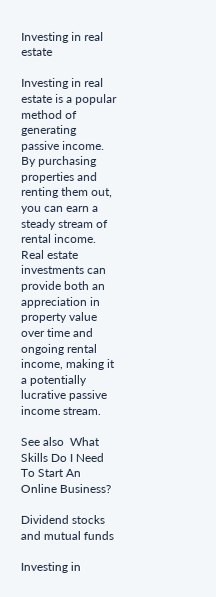Investing in real estate

Investing in real estate is a popular method of generating passive income. By purchasing properties and renting them out, you can earn a steady stream of rental income. Real estate investments can provide both an appreciation in property value over time and ongoing rental income, making it a potentially lucrative passive income stream.

See also  What Skills Do I Need To Start An Online Business?

Dividend stocks and mutual funds

Investing in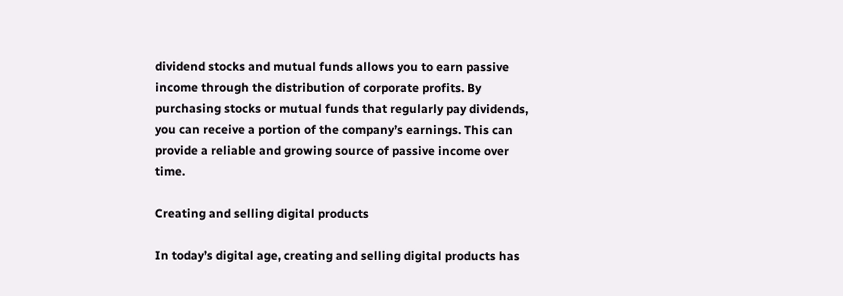dividend stocks and mutual funds allows you to earn passive income through the distribution of corporate profits. By purchasing stocks or mutual funds that regularly pay dividends, you can receive a portion of the company’s earnings. This can provide a reliable and growing source of passive income over time.

Creating and selling digital products

In today’s digital age, creating and selling digital products has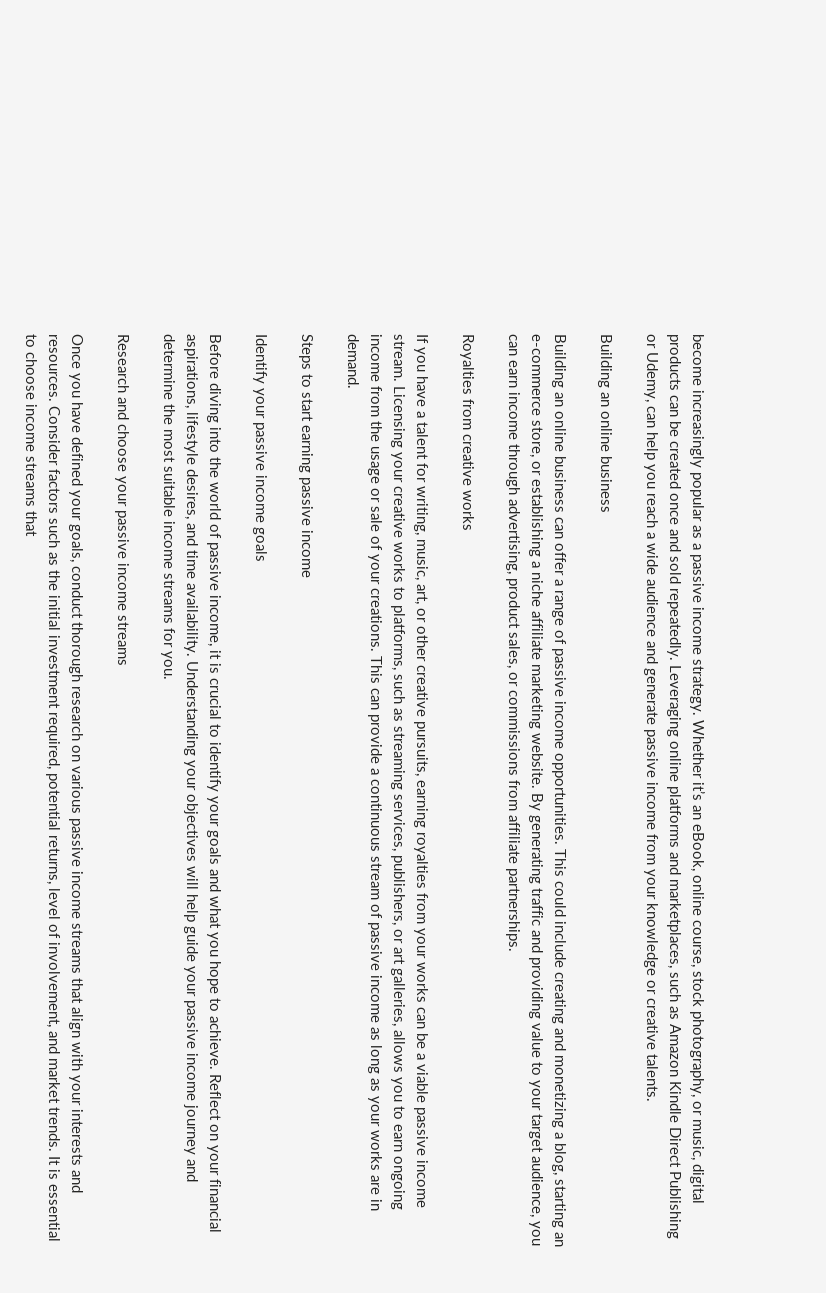become increasingly popular as a passive income strategy. Whether it’s an eBook, online course, stock photography, or music, digital products can be created once and sold repeatedly. Leveraging online platforms and marketplaces, such as Amazon Kindle Direct Publishing or Udemy, can help you reach a wide audience and generate passive income from your knowledge or creative talents.

Building an online business

Building an online business can offer a range of passive income opportunities. This could include creating and monetizing a blog, starting an e-commerce store, or establishing a niche affiliate marketing website. By generating traffic and providing value to your target audience, you can earn income through advertising, product sales, or commissions from affiliate partnerships.

Royalties from creative works

If you have a talent for writing, music, art, or other creative pursuits, earning royalties from your works can be a viable passive income stream. Licensing your creative works to platforms, such as streaming services, publishers, or art galleries, allows you to earn ongoing income from the usage or sale of your creations. This can provide a continuous stream of passive income as long as your works are in demand.

Steps to start earning passive income

Identify your passive income goals

Before diving into the world of passive income, it is crucial to identify your goals and what you hope to achieve. Reflect on your financial aspirations, lifestyle desires, and time availability. Understanding your objectives will help guide your passive income journey and determine the most suitable income streams for you.

Research and choose your passive income streams

Once you have defined your goals, conduct thorough research on various passive income streams that align with your interests and resources. Consider factors such as the initial investment required, potential returns, level of involvement, and market trends. It is essential to choose income streams that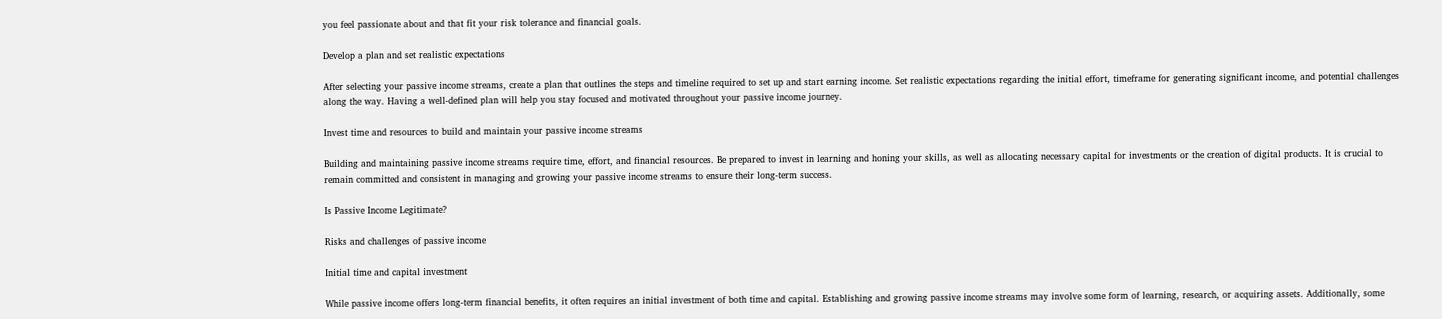you feel passionate about and that fit your risk tolerance and financial goals.

Develop a plan and set realistic expectations

After selecting your passive income streams, create a plan that outlines the steps and timeline required to set up and start earning income. Set realistic expectations regarding the initial effort, timeframe for generating significant income, and potential challenges along the way. Having a well-defined plan will help you stay focused and motivated throughout your passive income journey.

Invest time and resources to build and maintain your passive income streams

Building and maintaining passive income streams require time, effort, and financial resources. Be prepared to invest in learning and honing your skills, as well as allocating necessary capital for investments or the creation of digital products. It is crucial to remain committed and consistent in managing and growing your passive income streams to ensure their long-term success.

Is Passive Income Legitimate?

Risks and challenges of passive income

Initial time and capital investment

While passive income offers long-term financial benefits, it often requires an initial investment of both time and capital. Establishing and growing passive income streams may involve some form of learning, research, or acquiring assets. Additionally, some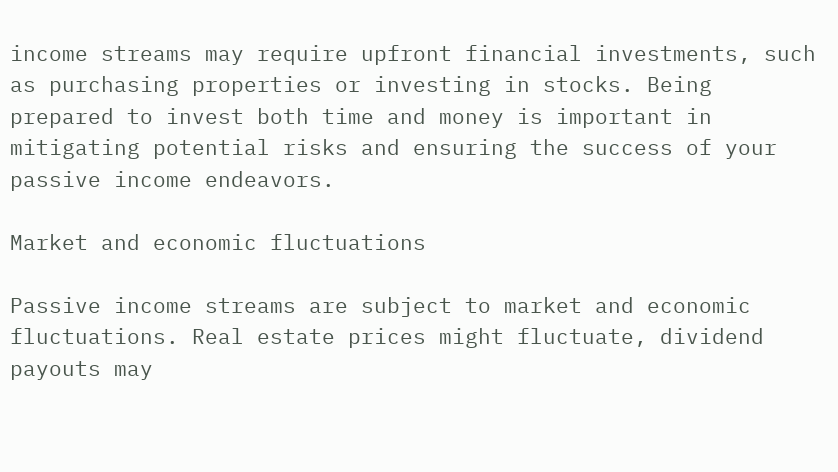income streams may require upfront financial investments, such as purchasing properties or investing in stocks. Being prepared to invest both time and money is important in mitigating potential risks and ensuring the success of your passive income endeavors.

Market and economic fluctuations

Passive income streams are subject to market and economic fluctuations. Real estate prices might fluctuate, dividend payouts may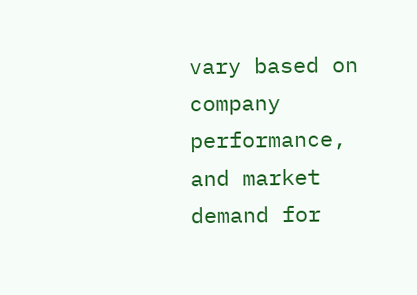vary based on company performance, and market demand for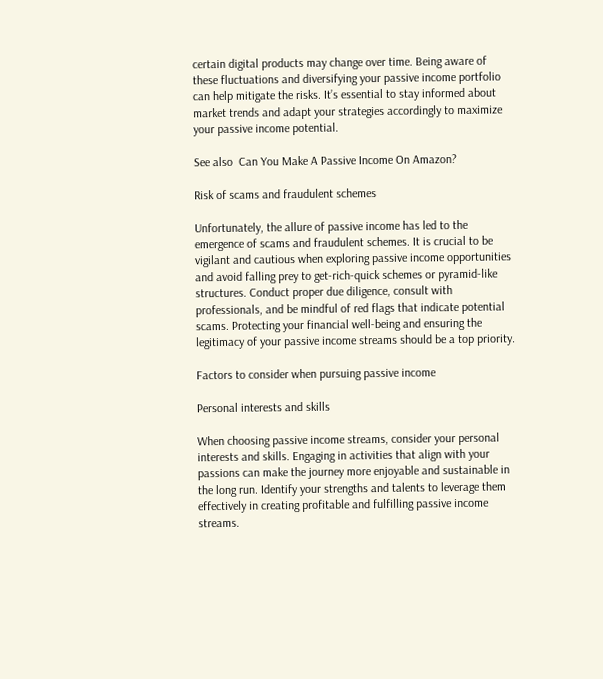certain digital products may change over time. Being aware of these fluctuations and diversifying your passive income portfolio can help mitigate the risks. It’s essential to stay informed about market trends and adapt your strategies accordingly to maximize your passive income potential.

See also  Can You Make A Passive Income On Amazon?

Risk of scams and fraudulent schemes

Unfortunately, the allure of passive income has led to the emergence of scams and fraudulent schemes. It is crucial to be vigilant and cautious when exploring passive income opportunities and avoid falling prey to get-rich-quick schemes or pyramid-like structures. Conduct proper due diligence, consult with professionals, and be mindful of red flags that indicate potential scams. Protecting your financial well-being and ensuring the legitimacy of your passive income streams should be a top priority.

Factors to consider when pursuing passive income

Personal interests and skills

When choosing passive income streams, consider your personal interests and skills. Engaging in activities that align with your passions can make the journey more enjoyable and sustainable in the long run. Identify your strengths and talents to leverage them effectively in creating profitable and fulfilling passive income streams.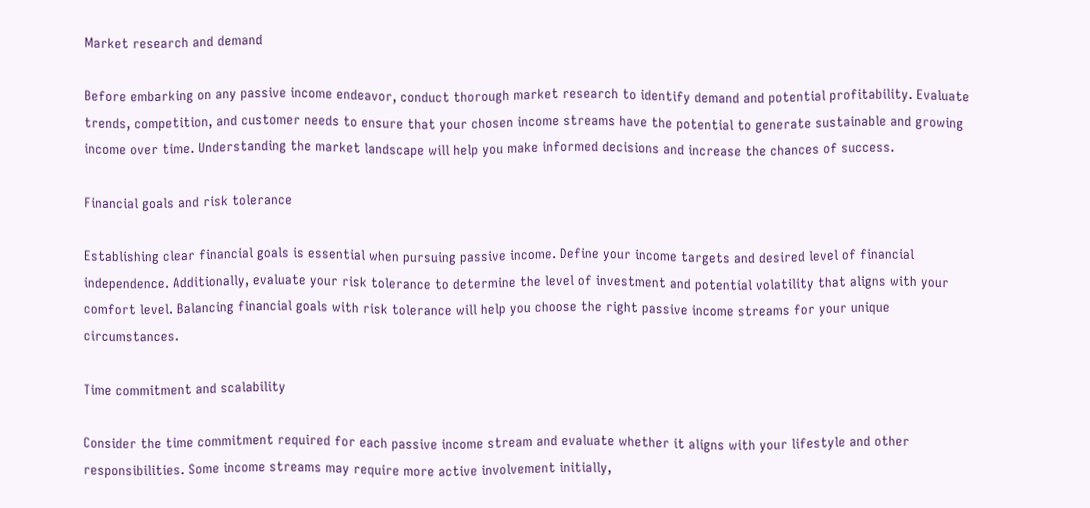Market research and demand

Before embarking on any passive income endeavor, conduct thorough market research to identify demand and potential profitability. Evaluate trends, competition, and customer needs to ensure that your chosen income streams have the potential to generate sustainable and growing income over time. Understanding the market landscape will help you make informed decisions and increase the chances of success.

Financial goals and risk tolerance

Establishing clear financial goals is essential when pursuing passive income. Define your income targets and desired level of financial independence. Additionally, evaluate your risk tolerance to determine the level of investment and potential volatility that aligns with your comfort level. Balancing financial goals with risk tolerance will help you choose the right passive income streams for your unique circumstances.

Time commitment and scalability

Consider the time commitment required for each passive income stream and evaluate whether it aligns with your lifestyle and other responsibilities. Some income streams may require more active involvement initially,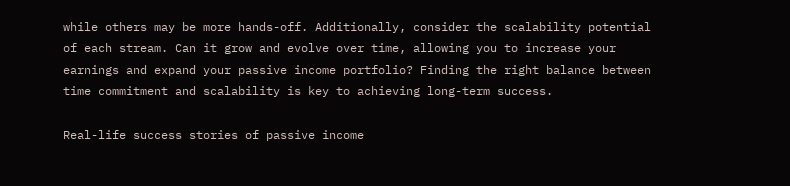while others may be more hands-off. Additionally, consider the scalability potential of each stream. Can it grow and evolve over time, allowing you to increase your earnings and expand your passive income portfolio? Finding the right balance between time commitment and scalability is key to achieving long-term success.

Real-life success stories of passive income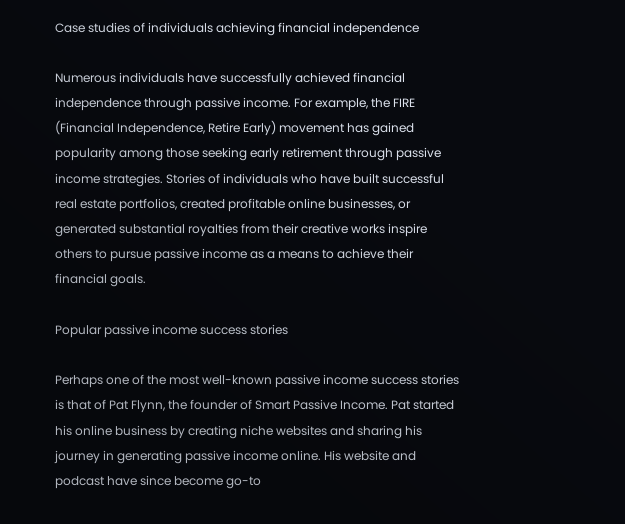Case studies of individuals achieving financial independence

Numerous individuals have successfully achieved financial independence through passive income. For example, the FIRE (Financial Independence, Retire Early) movement has gained popularity among those seeking early retirement through passive income strategies. Stories of individuals who have built successful real estate portfolios, created profitable online businesses, or generated substantial royalties from their creative works inspire others to pursue passive income as a means to achieve their financial goals.

Popular passive income success stories

Perhaps one of the most well-known passive income success stories is that of Pat Flynn, the founder of Smart Passive Income. Pat started his online business by creating niche websites and sharing his journey in generating passive income online. His website and podcast have since become go-to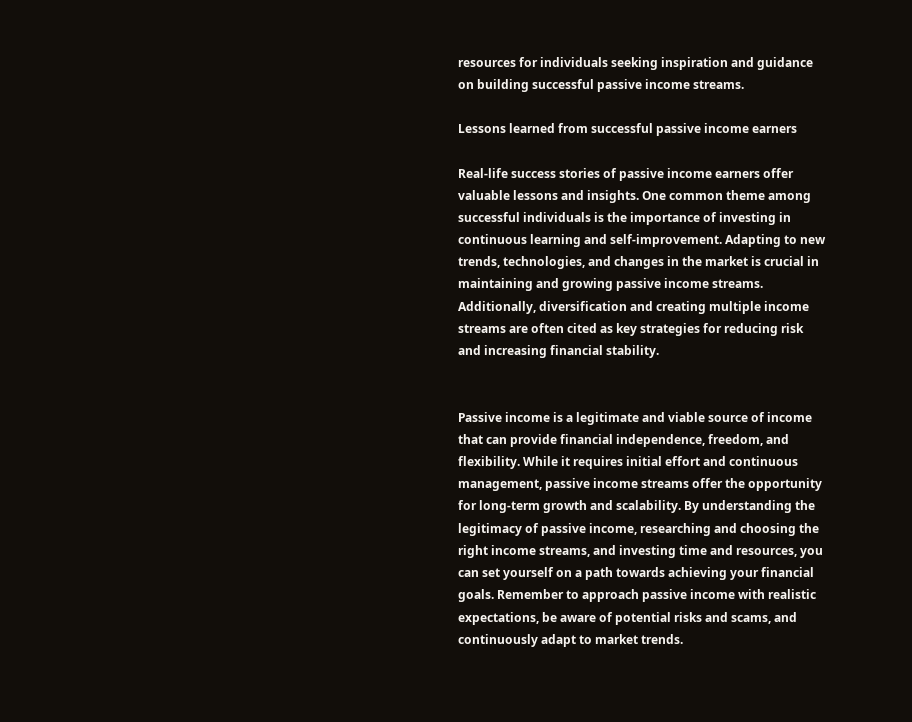resources for individuals seeking inspiration and guidance on building successful passive income streams.

Lessons learned from successful passive income earners

Real-life success stories of passive income earners offer valuable lessons and insights. One common theme among successful individuals is the importance of investing in continuous learning and self-improvement. Adapting to new trends, technologies, and changes in the market is crucial in maintaining and growing passive income streams. Additionally, diversification and creating multiple income streams are often cited as key strategies for reducing risk and increasing financial stability.


Passive income is a legitimate and viable source of income that can provide financial independence, freedom, and flexibility. While it requires initial effort and continuous management, passive income streams offer the opportunity for long-term growth and scalability. By understanding the legitimacy of passive income, researching and choosing the right income streams, and investing time and resources, you can set yourself on a path towards achieving your financial goals. Remember to approach passive income with realistic expectations, be aware of potential risks and scams, and continuously adapt to market trends.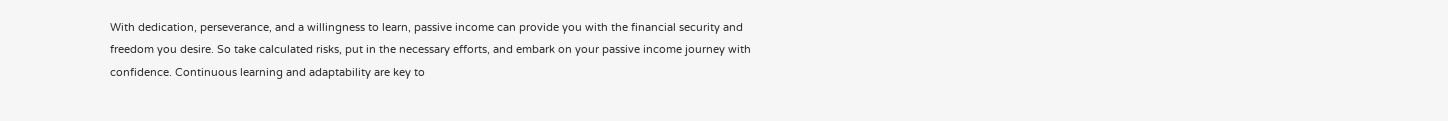With dedication, perseverance, and a willingness to learn, passive income can provide you with the financial security and freedom you desire. So take calculated risks, put in the necessary efforts, and embark on your passive income journey with confidence. Continuous learning and adaptability are key to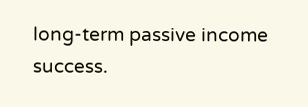long-term passive income success.